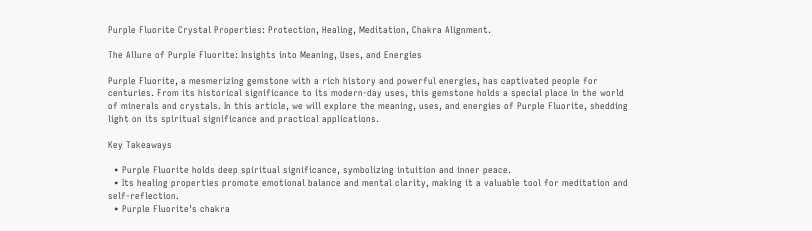Purple Fluorite Crystal Properties: Protection, Healing, Meditation, Chakra Alignment.

The Allure of Purple Fluorite: Insights into Meaning, Uses, and Energies

Purple Fluorite, a mesmerizing gemstone with a rich history and powerful energies, has captivated people for centuries. From its historical significance to its modern-day uses, this gemstone holds a special place in the world of minerals and crystals. In this article, we will explore the meaning, uses, and energies of Purple Fluorite, shedding light on its spiritual significance and practical applications.

Key Takeaways

  • Purple Fluorite holds deep spiritual significance, symbolizing intuition and inner peace.
  • Its healing properties promote emotional balance and mental clarity, making it a valuable tool for meditation and self-reflection.
  • Purple Fluorite's chakra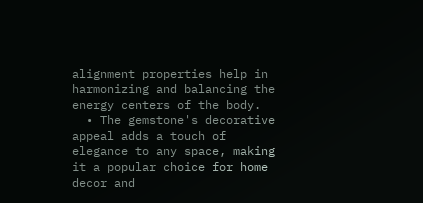alignment properties help in harmonizing and balancing the energy centers of the body.
  • The gemstone's decorative appeal adds a touch of elegance to any space, making it a popular choice for home decor and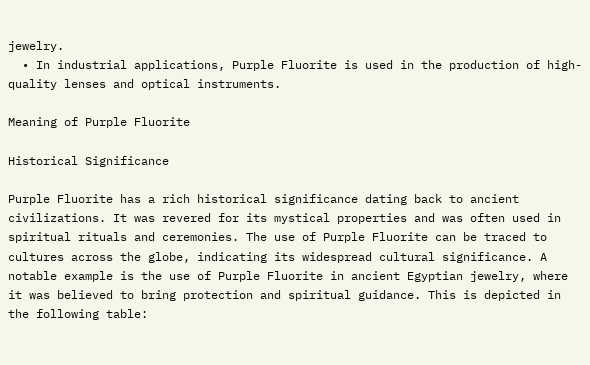jewelry.
  • In industrial applications, Purple Fluorite is used in the production of high-quality lenses and optical instruments.

Meaning of Purple Fluorite

Historical Significance

Purple Fluorite has a rich historical significance dating back to ancient civilizations. It was revered for its mystical properties and was often used in spiritual rituals and ceremonies. The use of Purple Fluorite can be traced to cultures across the globe, indicating its widespread cultural significance. A notable example is the use of Purple Fluorite in ancient Egyptian jewelry, where it was believed to bring protection and spiritual guidance. This is depicted in the following table: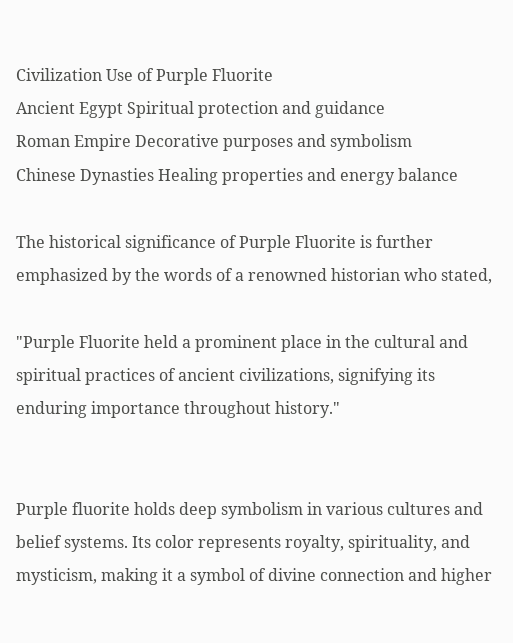Civilization Use of Purple Fluorite
Ancient Egypt Spiritual protection and guidance
Roman Empire Decorative purposes and symbolism
Chinese Dynasties Healing properties and energy balance

The historical significance of Purple Fluorite is further emphasized by the words of a renowned historian who stated,

"Purple Fluorite held a prominent place in the cultural and spiritual practices of ancient civilizations, signifying its enduring importance throughout history."


Purple fluorite holds deep symbolism in various cultures and belief systems. Its color represents royalty, spirituality, and mysticism, making it a symbol of divine connection and higher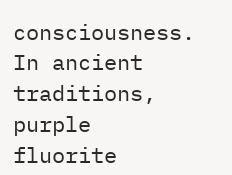consciousness. In ancient traditions, purple fluorite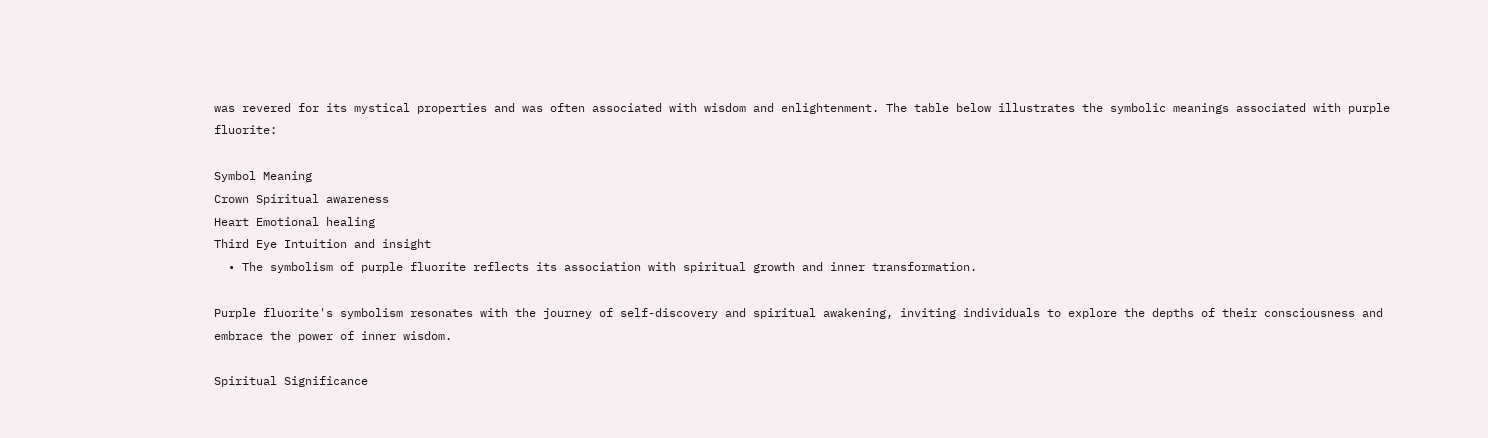was revered for its mystical properties and was often associated with wisdom and enlightenment. The table below illustrates the symbolic meanings associated with purple fluorite:

Symbol Meaning
Crown Spiritual awareness
Heart Emotional healing
Third Eye Intuition and insight
  • The symbolism of purple fluorite reflects its association with spiritual growth and inner transformation.

Purple fluorite's symbolism resonates with the journey of self-discovery and spiritual awakening, inviting individuals to explore the depths of their consciousness and embrace the power of inner wisdom.

Spiritual Significance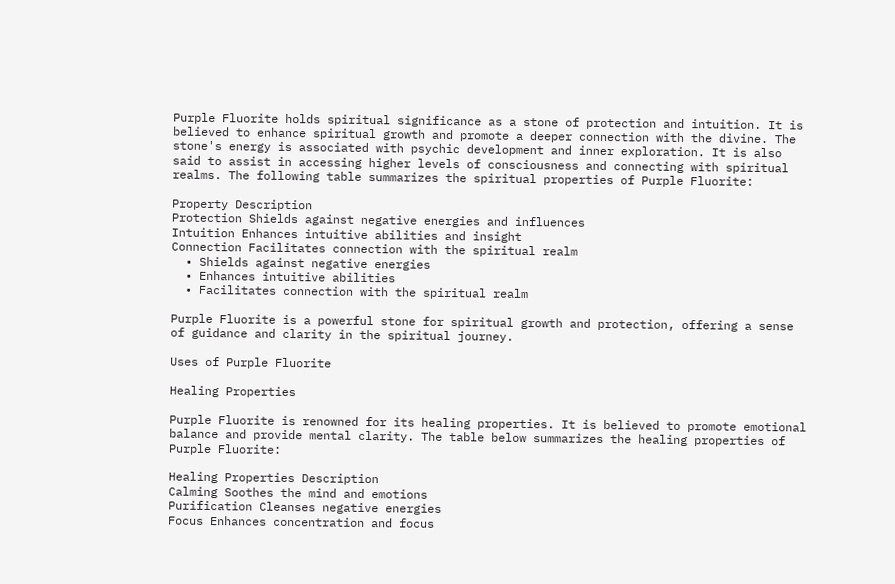Purple Fluorite holds spiritual significance as a stone of protection and intuition. It is believed to enhance spiritual growth and promote a deeper connection with the divine. The stone's energy is associated with psychic development and inner exploration. It is also said to assist in accessing higher levels of consciousness and connecting with spiritual realms. The following table summarizes the spiritual properties of Purple Fluorite:

Property Description
Protection Shields against negative energies and influences
Intuition Enhances intuitive abilities and insight
Connection Facilitates connection with the spiritual realm
  • Shields against negative energies
  • Enhances intuitive abilities
  • Facilitates connection with the spiritual realm

Purple Fluorite is a powerful stone for spiritual growth and protection, offering a sense of guidance and clarity in the spiritual journey.

Uses of Purple Fluorite

Healing Properties

Purple Fluorite is renowned for its healing properties. It is believed to promote emotional balance and provide mental clarity. The table below summarizes the healing properties of Purple Fluorite:

Healing Properties Description
Calming Soothes the mind and emotions
Purification Cleanses negative energies
Focus Enhances concentration and focus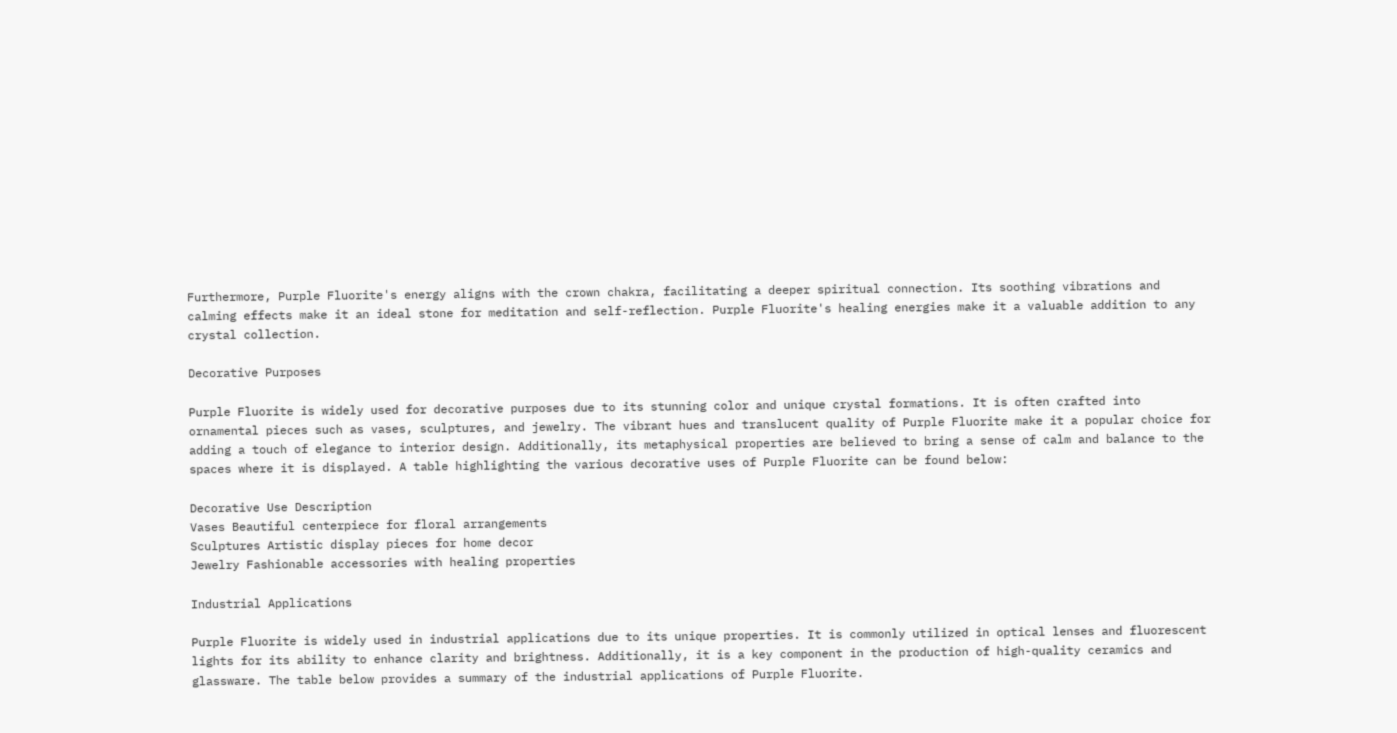Furthermore, Purple Fluorite's energy aligns with the crown chakra, facilitating a deeper spiritual connection. Its soothing vibrations and calming effects make it an ideal stone for meditation and self-reflection. Purple Fluorite's healing energies make it a valuable addition to any crystal collection.

Decorative Purposes

Purple Fluorite is widely used for decorative purposes due to its stunning color and unique crystal formations. It is often crafted into ornamental pieces such as vases, sculptures, and jewelry. The vibrant hues and translucent quality of Purple Fluorite make it a popular choice for adding a touch of elegance to interior design. Additionally, its metaphysical properties are believed to bring a sense of calm and balance to the spaces where it is displayed. A table highlighting the various decorative uses of Purple Fluorite can be found below:

Decorative Use Description
Vases Beautiful centerpiece for floral arrangements
Sculptures Artistic display pieces for home decor
Jewelry Fashionable accessories with healing properties

Industrial Applications

Purple Fluorite is widely used in industrial applications due to its unique properties. It is commonly utilized in optical lenses and fluorescent lights for its ability to enhance clarity and brightness. Additionally, it is a key component in the production of high-quality ceramics and glassware. The table below provides a summary of the industrial applications of Purple Fluorite.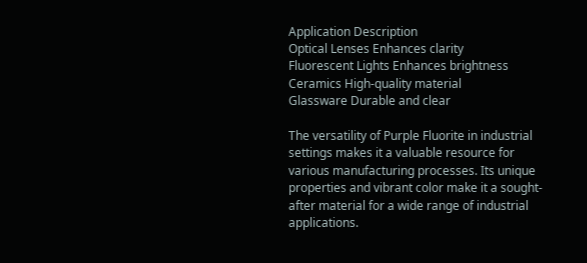Application Description
Optical Lenses Enhances clarity
Fluorescent Lights Enhances brightness
Ceramics High-quality material
Glassware Durable and clear

The versatility of Purple Fluorite in industrial settings makes it a valuable resource for various manufacturing processes. Its unique properties and vibrant color make it a sought-after material for a wide range of industrial applications.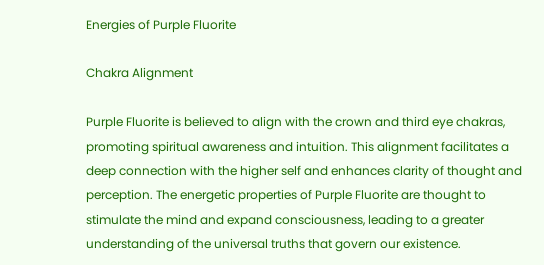Energies of Purple Fluorite

Chakra Alignment

Purple Fluorite is believed to align with the crown and third eye chakras, promoting spiritual awareness and intuition. This alignment facilitates a deep connection with the higher self and enhances clarity of thought and perception. The energetic properties of Purple Fluorite are thought to stimulate the mind and expand consciousness, leading to a greater understanding of the universal truths that govern our existence.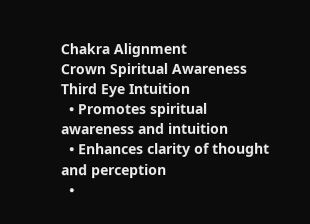Chakra Alignment
Crown Spiritual Awareness
Third Eye Intuition
  • Promotes spiritual awareness and intuition
  • Enhances clarity of thought and perception
  •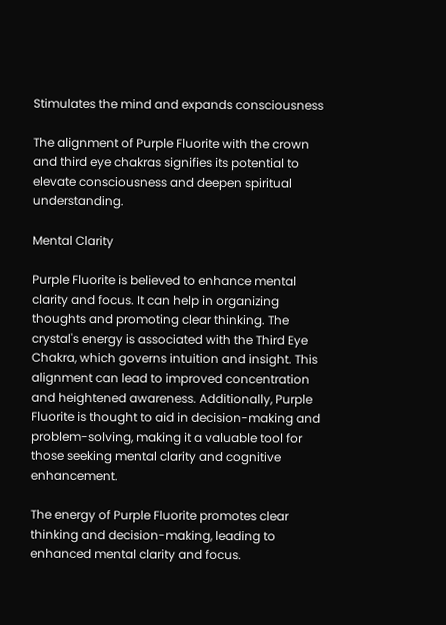Stimulates the mind and expands consciousness

The alignment of Purple Fluorite with the crown and third eye chakras signifies its potential to elevate consciousness and deepen spiritual understanding.

Mental Clarity

Purple Fluorite is believed to enhance mental clarity and focus. It can help in organizing thoughts and promoting clear thinking. The crystal's energy is associated with the Third Eye Chakra, which governs intuition and insight. This alignment can lead to improved concentration and heightened awareness. Additionally, Purple Fluorite is thought to aid in decision-making and problem-solving, making it a valuable tool for those seeking mental clarity and cognitive enhancement.

The energy of Purple Fluorite promotes clear thinking and decision-making, leading to enhanced mental clarity and focus.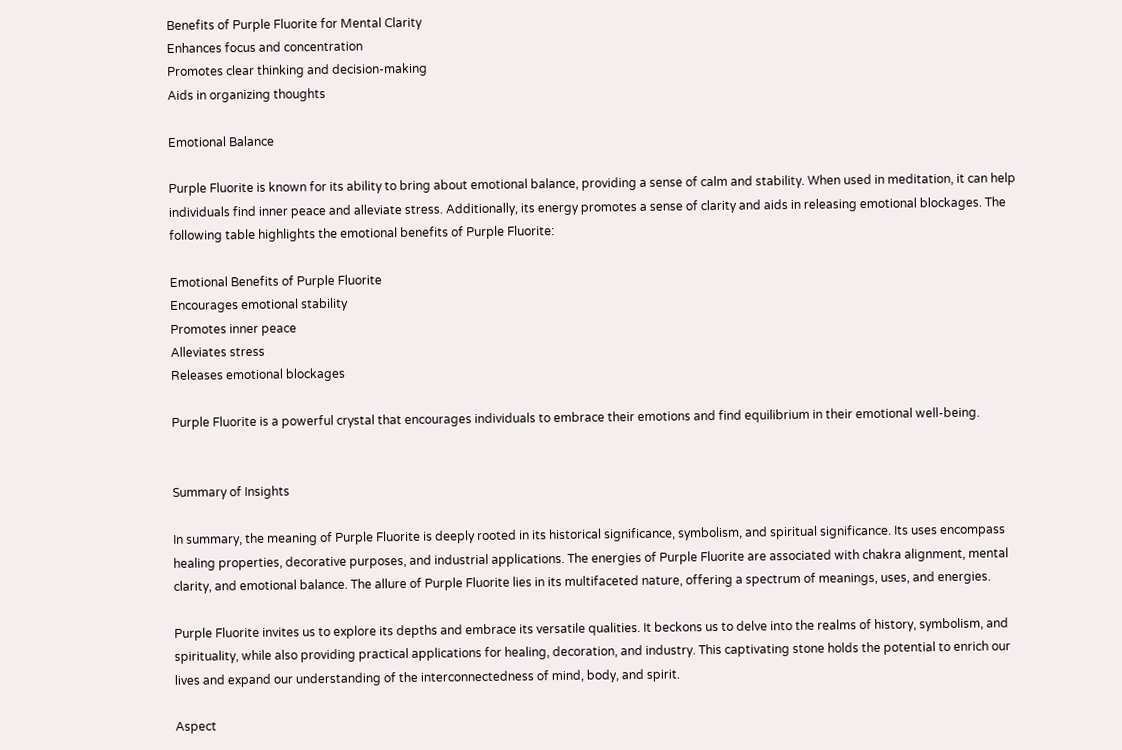Benefits of Purple Fluorite for Mental Clarity
Enhances focus and concentration
Promotes clear thinking and decision-making
Aids in organizing thoughts

Emotional Balance

Purple Fluorite is known for its ability to bring about emotional balance, providing a sense of calm and stability. When used in meditation, it can help individuals find inner peace and alleviate stress. Additionally, its energy promotes a sense of clarity and aids in releasing emotional blockages. The following table highlights the emotional benefits of Purple Fluorite:

Emotional Benefits of Purple Fluorite
Encourages emotional stability
Promotes inner peace
Alleviates stress
Releases emotional blockages

Purple Fluorite is a powerful crystal that encourages individuals to embrace their emotions and find equilibrium in their emotional well-being.


Summary of Insights

In summary, the meaning of Purple Fluorite is deeply rooted in its historical significance, symbolism, and spiritual significance. Its uses encompass healing properties, decorative purposes, and industrial applications. The energies of Purple Fluorite are associated with chakra alignment, mental clarity, and emotional balance. The allure of Purple Fluorite lies in its multifaceted nature, offering a spectrum of meanings, uses, and energies.

Purple Fluorite invites us to explore its depths and embrace its versatile qualities. It beckons us to delve into the realms of history, symbolism, and spirituality, while also providing practical applications for healing, decoration, and industry. This captivating stone holds the potential to enrich our lives and expand our understanding of the interconnectedness of mind, body, and spirit.

Aspect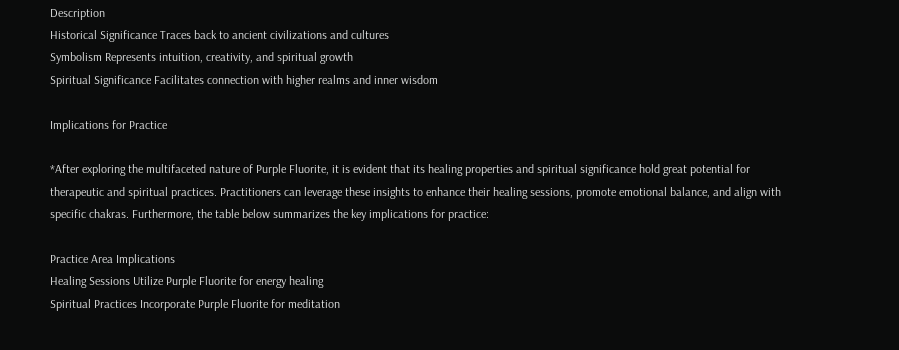Description
Historical Significance Traces back to ancient civilizations and cultures
Symbolism Represents intuition, creativity, and spiritual growth
Spiritual Significance Facilitates connection with higher realms and inner wisdom

Implications for Practice

*After exploring the multifaceted nature of Purple Fluorite, it is evident that its healing properties and spiritual significance hold great potential for therapeutic and spiritual practices. Practitioners can leverage these insights to enhance their healing sessions, promote emotional balance, and align with specific chakras. Furthermore, the table below summarizes the key implications for practice:

Practice Area Implications
Healing Sessions Utilize Purple Fluorite for energy healing
Spiritual Practices Incorporate Purple Fluorite for meditation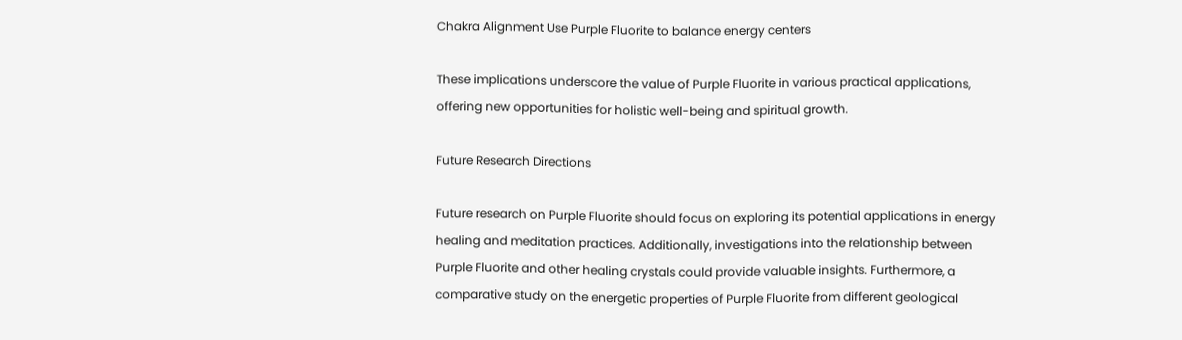Chakra Alignment Use Purple Fluorite to balance energy centers

These implications underscore the value of Purple Fluorite in various practical applications, offering new opportunities for holistic well-being and spiritual growth.

Future Research Directions

Future research on Purple Fluorite should focus on exploring its potential applications in energy healing and meditation practices. Additionally, investigations into the relationship between Purple Fluorite and other healing crystals could provide valuable insights. Furthermore, a comparative study on the energetic properties of Purple Fluorite from different geological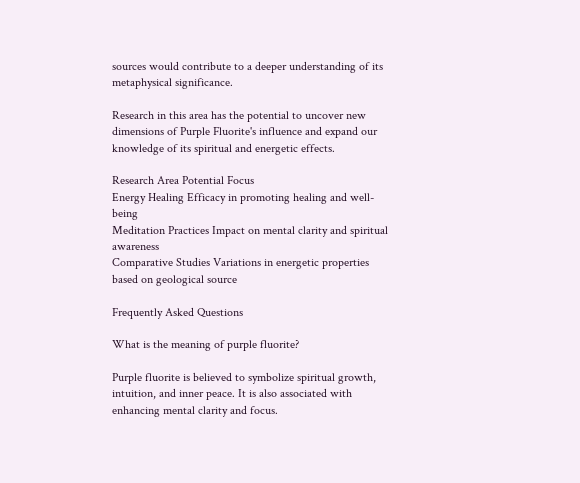sources would contribute to a deeper understanding of its metaphysical significance.

Research in this area has the potential to uncover new dimensions of Purple Fluorite's influence and expand our knowledge of its spiritual and energetic effects.

Research Area Potential Focus
Energy Healing Efficacy in promoting healing and well-being
Meditation Practices Impact on mental clarity and spiritual awareness
Comparative Studies Variations in energetic properties based on geological source

Frequently Asked Questions

What is the meaning of purple fluorite?

Purple fluorite is believed to symbolize spiritual growth, intuition, and inner peace. It is also associated with enhancing mental clarity and focus.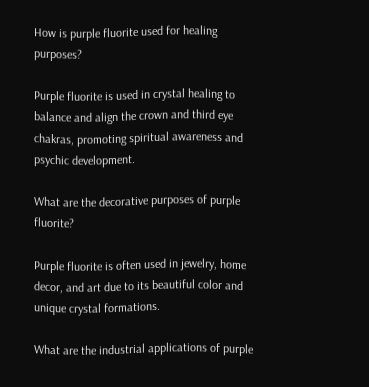How is purple fluorite used for healing purposes?

Purple fluorite is used in crystal healing to balance and align the crown and third eye chakras, promoting spiritual awareness and psychic development.

What are the decorative purposes of purple fluorite?

Purple fluorite is often used in jewelry, home decor, and art due to its beautiful color and unique crystal formations.

What are the industrial applications of purple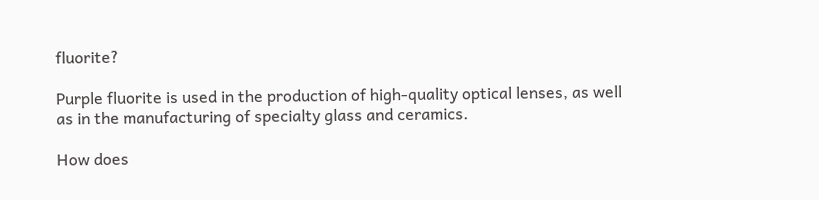fluorite?

Purple fluorite is used in the production of high-quality optical lenses, as well as in the manufacturing of specialty glass and ceramics.

How does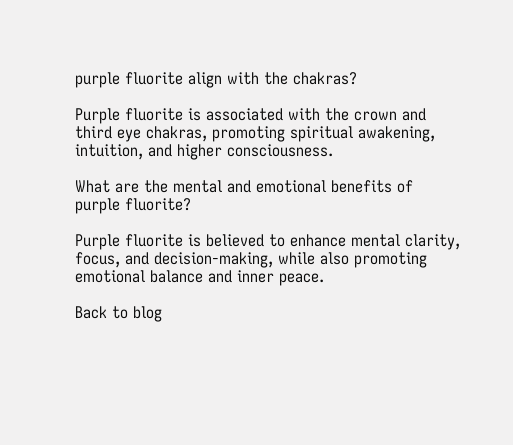purple fluorite align with the chakras?

Purple fluorite is associated with the crown and third eye chakras, promoting spiritual awakening, intuition, and higher consciousness.

What are the mental and emotional benefits of purple fluorite?

Purple fluorite is believed to enhance mental clarity, focus, and decision-making, while also promoting emotional balance and inner peace.

Back to blog